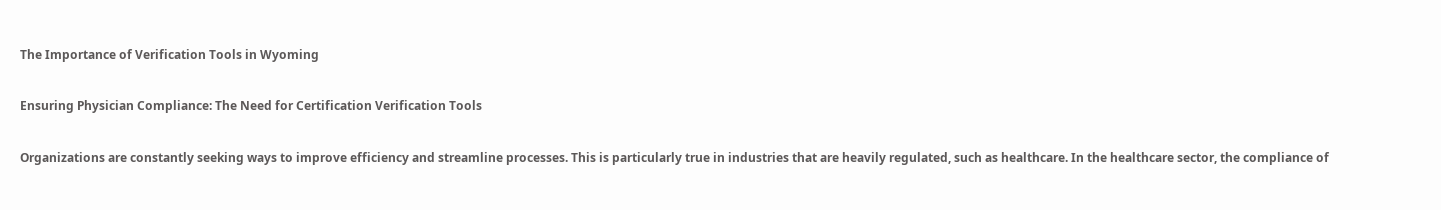The Importance of Verification Tools in Wyoming

Ensuring Physician Compliance: The Need for Certification Verification Tools

Organizations are constantly seeking ways to improve efficiency and streamline processes. This is particularly true in industries that are heavily regulated, such as healthcare. In the healthcare sector, the compliance of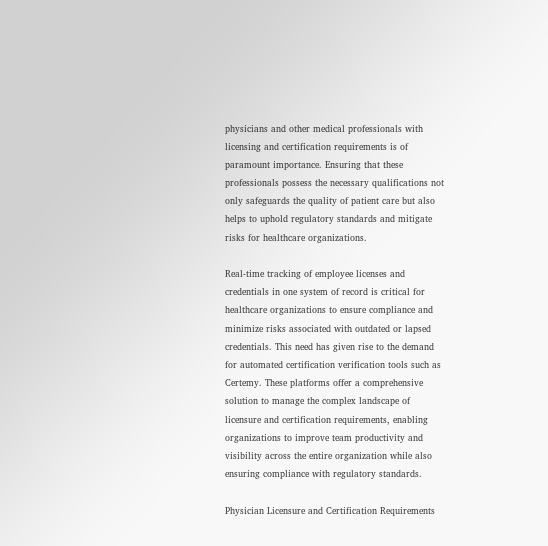physicians and other medical professionals with licensing and certification requirements is of paramount importance. Ensuring that these professionals possess the necessary qualifications not only safeguards the quality of patient care but also helps to uphold regulatory standards and mitigate risks for healthcare organizations.

Real-time tracking of employee licenses and credentials in one system of record is critical for healthcare organizations to ensure compliance and minimize risks associated with outdated or lapsed credentials. This need has given rise to the demand for automated certification verification tools such as Certemy. These platforms offer a comprehensive solution to manage the complex landscape of licensure and certification requirements, enabling organizations to improve team productivity and visibility across the entire organization while also ensuring compliance with regulatory standards.

Physician Licensure and Certification Requirements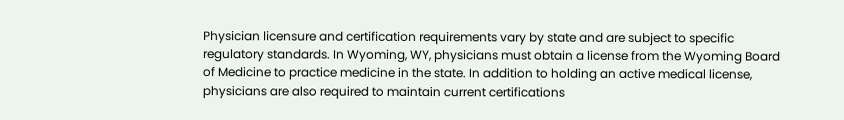Physician licensure and certification requirements vary by state and are subject to specific regulatory standards. In Wyoming, WY, physicians must obtain a license from the Wyoming Board of Medicine to practice medicine in the state. In addition to holding an active medical license, physicians are also required to maintain current certifications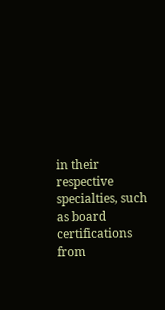in their respective specialties, such as board certifications from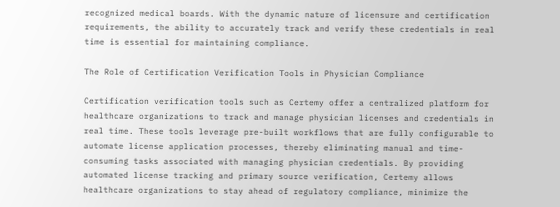recognized medical boards. With the dynamic nature of licensure and certification requirements, the ability to accurately track and verify these credentials in real time is essential for maintaining compliance.

The Role of Certification Verification Tools in Physician Compliance

Certification verification tools such as Certemy offer a centralized platform for healthcare organizations to track and manage physician licenses and credentials in real time. These tools leverage pre-built workflows that are fully configurable to automate license application processes, thereby eliminating manual and time-consuming tasks associated with managing physician credentials. By providing automated license tracking and primary source verification, Certemy allows healthcare organizations to stay ahead of regulatory compliance, minimize the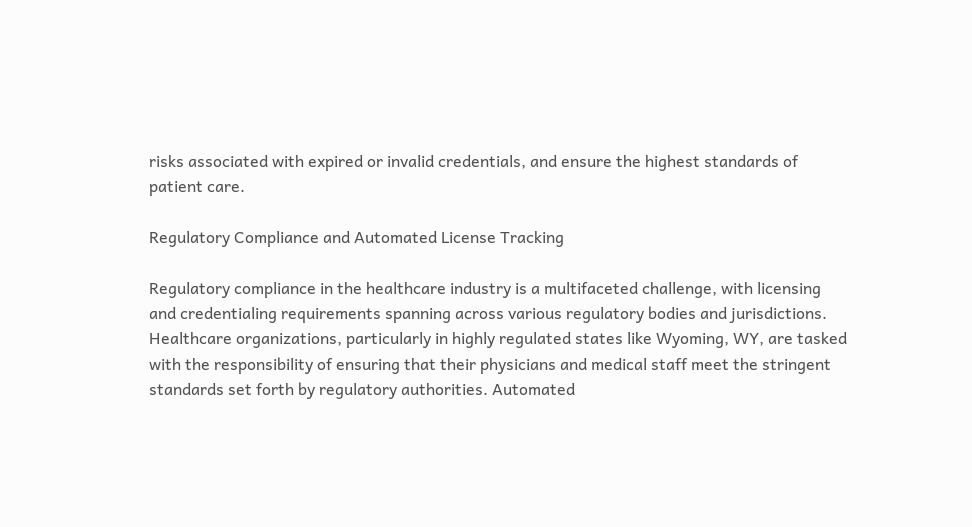risks associated with expired or invalid credentials, and ensure the highest standards of patient care.

Regulatory Compliance and Automated License Tracking

Regulatory compliance in the healthcare industry is a multifaceted challenge, with licensing and credentialing requirements spanning across various regulatory bodies and jurisdictions. Healthcare organizations, particularly in highly regulated states like Wyoming, WY, are tasked with the responsibility of ensuring that their physicians and medical staff meet the stringent standards set forth by regulatory authorities. Automated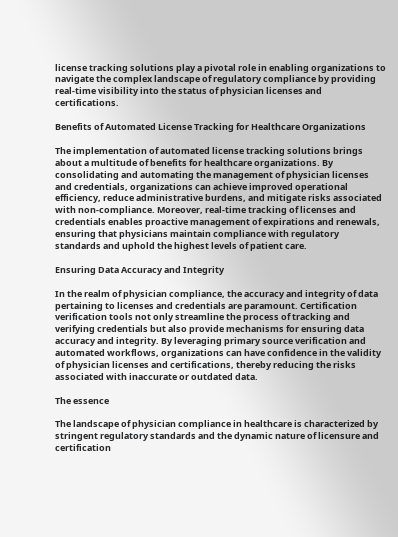license tracking solutions play a pivotal role in enabling organizations to navigate the complex landscape of regulatory compliance by providing real-time visibility into the status of physician licenses and certifications.

Benefits of Automated License Tracking for Healthcare Organizations

The implementation of automated license tracking solutions brings about a multitude of benefits for healthcare organizations. By consolidating and automating the management of physician licenses and credentials, organizations can achieve improved operational efficiency, reduce administrative burdens, and mitigate risks associated with non-compliance. Moreover, real-time tracking of licenses and credentials enables proactive management of expirations and renewals, ensuring that physicians maintain compliance with regulatory standards and uphold the highest levels of patient care.

Ensuring Data Accuracy and Integrity

In the realm of physician compliance, the accuracy and integrity of data pertaining to licenses and credentials are paramount. Certification verification tools not only streamline the process of tracking and verifying credentials but also provide mechanisms for ensuring data accuracy and integrity. By leveraging primary source verification and automated workflows, organizations can have confidence in the validity of physician licenses and certifications, thereby reducing the risks associated with inaccurate or outdated data.

The essence

The landscape of physician compliance in healthcare is characterized by stringent regulatory standards and the dynamic nature of licensure and certification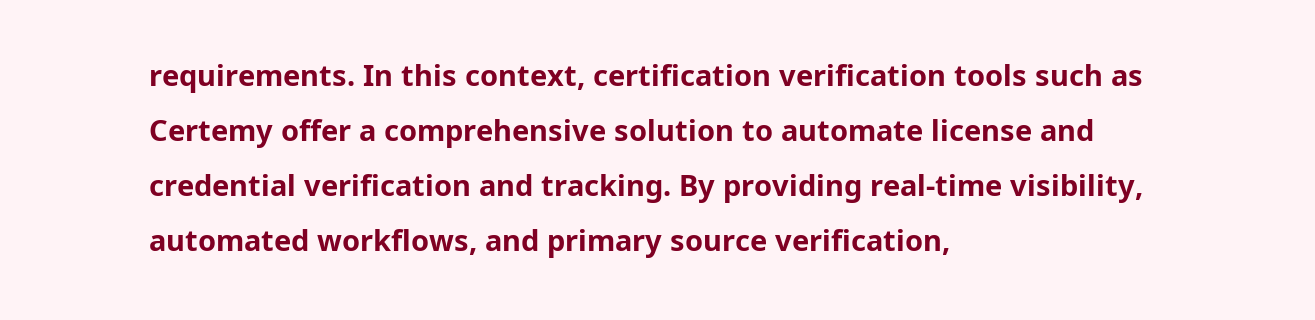requirements. In this context, certification verification tools such as Certemy offer a comprehensive solution to automate license and credential verification and tracking. By providing real-time visibility, automated workflows, and primary source verification,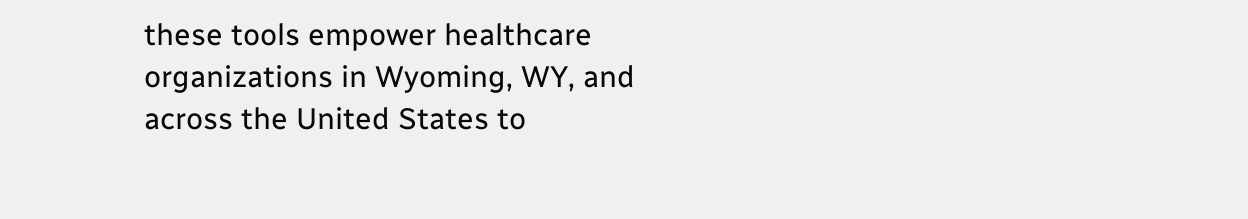these tools empower healthcare organizations in Wyoming, WY, and across the United States to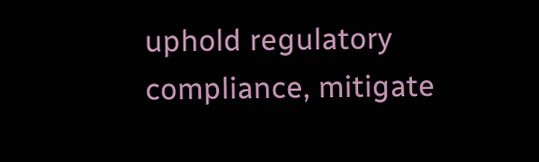uphold regulatory compliance, mitigate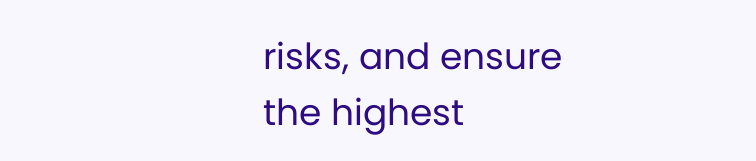risks, and ensure the highest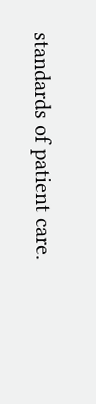standards of patient care.